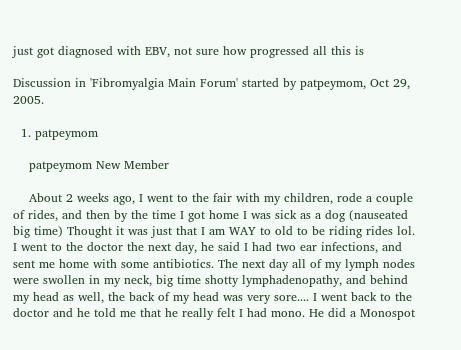just got diagnosed with EBV, not sure how progressed all this is

Discussion in 'Fibromyalgia Main Forum' started by patpeymom, Oct 29, 2005.

  1. patpeymom

    patpeymom New Member

    About 2 weeks ago, I went to the fair with my children, rode a couple of rides, and then by the time I got home I was sick as a dog (nauseated big time) Thought it was just that I am WAY to old to be riding rides lol. I went to the doctor the next day, he said I had two ear infections, and sent me home with some antibiotics. The next day all of my lymph nodes were swollen in my neck, big time shotty lymphadenopathy, and behind my head as well, the back of my head was very sore.... I went back to the doctor and he told me that he really felt I had mono. He did a Monospot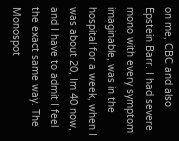on me, CBC and also Epstein Barr. I had severe mono with every symptom imaginable, was in the hospital for a week, when I was about 20, Im 40 now, and I have to admit I feel the exact same way. The Monospot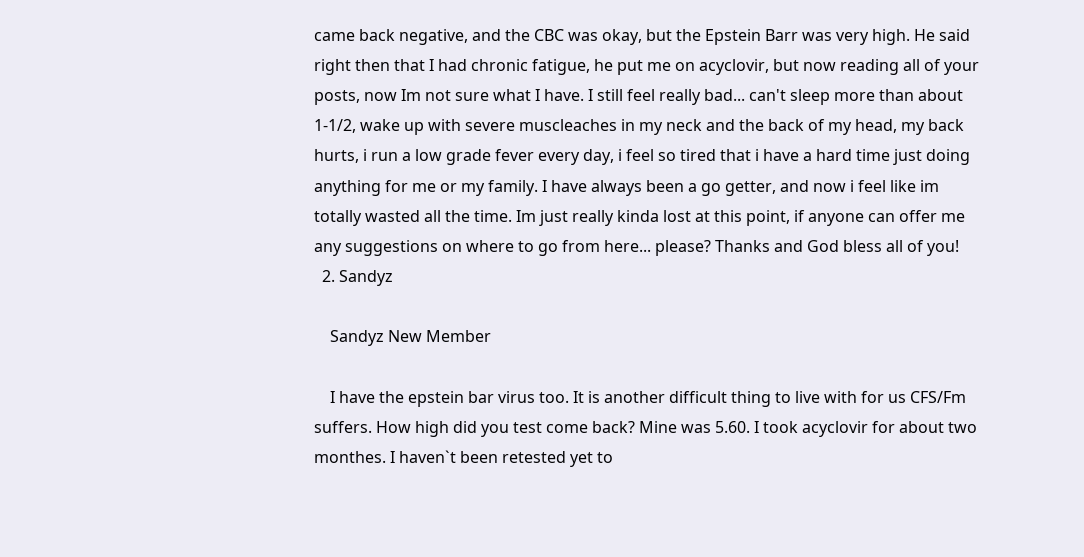came back negative, and the CBC was okay, but the Epstein Barr was very high. He said right then that I had chronic fatigue, he put me on acyclovir, but now reading all of your posts, now Im not sure what I have. I still feel really bad... can't sleep more than about 1-1/2, wake up with severe muscleaches in my neck and the back of my head, my back hurts, i run a low grade fever every day, i feel so tired that i have a hard time just doing anything for me or my family. I have always been a go getter, and now i feel like im totally wasted all the time. Im just really kinda lost at this point, if anyone can offer me any suggestions on where to go from here... please? Thanks and God bless all of you!
  2. Sandyz

    Sandyz New Member

    I have the epstein bar virus too. It is another difficult thing to live with for us CFS/Fm suffers. How high did you test come back? Mine was 5.60. I took acyclovir for about two monthes. I haven`t been retested yet to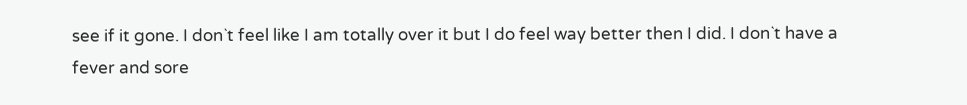see if it gone. I don`t feel like I am totally over it but I do feel way better then I did. I don`t have a fever and sore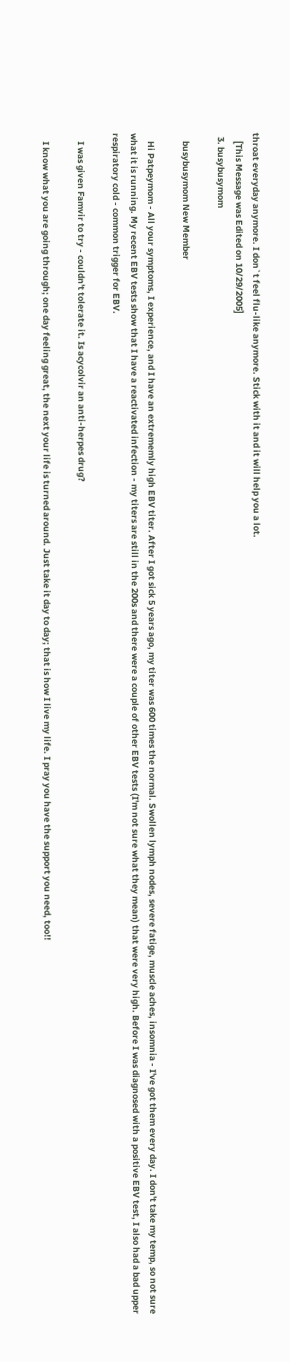throat everyday anymore. I don`t feel flu-like anymore. Stick with it and it will help you a lot.
    [This Message was Edited on 10/29/2005]
  3. busybusymom

    busybusymom New Member

    Hi Patpeymom - All your symptoms, I experience, and I have an extrememly high EBV titer. After I got sick 5 years ago, my titer was 600 times the normal. Swollen lymph nodes, severe fatige, muscle aches, insomnia - I've got them every day. I don't take my temp, so not sure what it is running. My recent EBV tests show that I have a reactivated infection - my titers are still in the 200s and there were a couple of other EBV tests (I'm not sure what they mean) that were very high. Before I was diagnosed with a positive EBV test, I also had a bad upper respiratory cold - common trigger for EBV.

    I was given Famvir to try - couldn't tolerate it. Is acycolvir an anti-herpes drug?

    I know what you are going through; one day feeling great, the next your life is turned around. Just take it day to day; that is how I live my life. I pray you have the support you need, too!!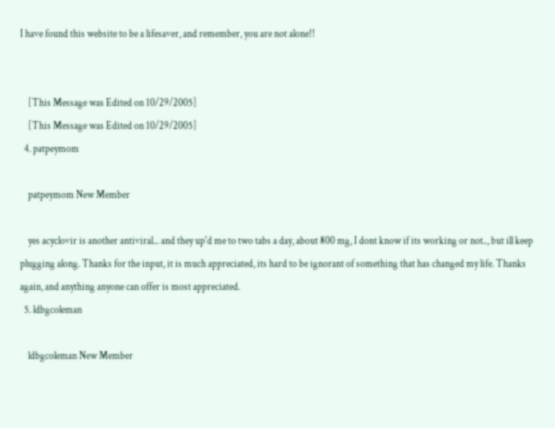I have found this website to be a lifesaver, and remember, you are not alone!!


    [This Message was Edited on 10/29/2005]
    [This Message was Edited on 10/29/2005]
  4. patpeymom

    patpeymom New Member

    yes acyclovir is another antiviral... and they up'd me to two tabs a day, about 800 mg, I dont know if its working or not.., but ill keep plugging along. Thanks for the input, it is much appreciated, its hard to be ignorant of something that has changed my life. Thanks again, and anything anyone can offer is most appreciated.
  5. ldbgcoleman

    ldbgcoleman New Member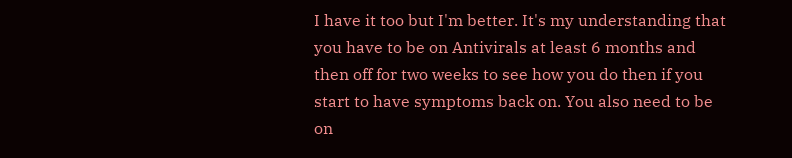I have it too but I'm better. It's my understanding that you have to be on Antivirals at least 6 months and then off for two weeks to see how you do then if you start to have symptoms back on. You also need to be on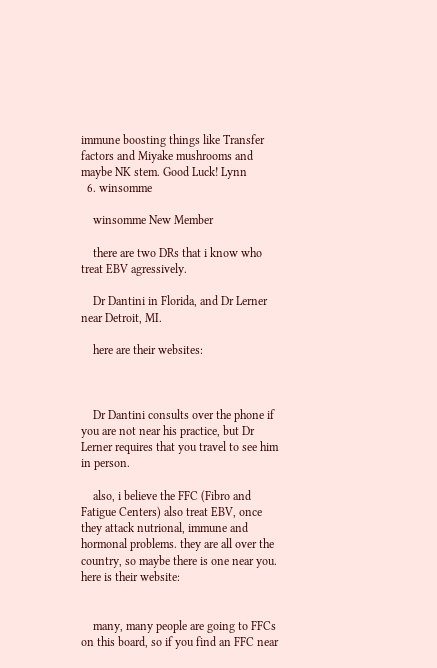immune boosting things like Transfer factors and Miyake mushrooms and maybe NK stem. Good Luck! Lynn
  6. winsomme

    winsomme New Member

    there are two DRs that i know who treat EBV agressively.

    Dr Dantini in Florida, and Dr Lerner near Detroit, MI.

    here are their websites:



    Dr Dantini consults over the phone if you are not near his practice, but Dr Lerner requires that you travel to see him in person.

    also, i believe the FFC (Fibro and Fatigue Centers) also treat EBV, once they attack nutrional, immune and hormonal problems. they are all over the country, so maybe there is one near you. here is their website:


    many, many people are going to FFCs on this board, so if you find an FFC near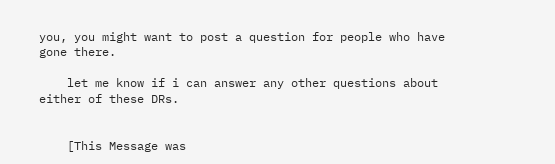you, you might want to post a question for people who have gone there.

    let me know if i can answer any other questions about either of these DRs.


    [This Message was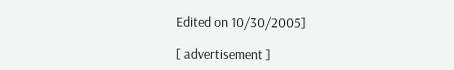Edited on 10/30/2005]

[ advertisement ]